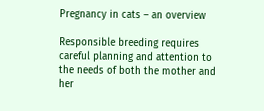Pregnancy in cats – an overview

Responsible breeding requires careful planning and attention to the needs of both the mother and her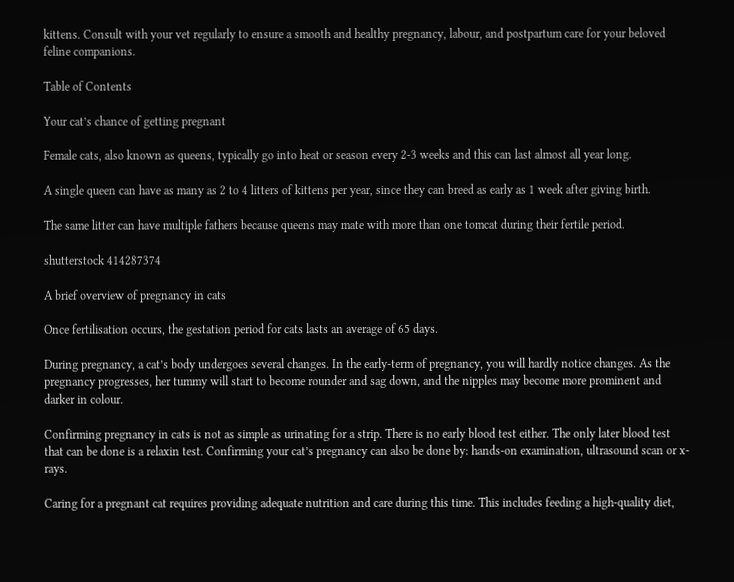kittens. Consult with your vet regularly to ensure a smooth and healthy pregnancy, labour, and postpartum care for your beloved feline companions.

Table of Contents

Your cat’s chance of getting pregnant

Female cats, also known as queens, typically go into heat or season every 2-3 weeks and this can last almost all year long.

A single queen can have as many as 2 to 4 litters of kittens per year, since they can breed as early as 1 week after giving birth.

The same litter can have multiple fathers because queens may mate with more than one tomcat during their fertile period.

shutterstock 414287374

A brief overview of pregnancy in cats

Once fertilisation occurs, the gestation period for cats lasts an average of 65 days.

During pregnancy, a cat’s body undergoes several changes. In the early-term of pregnancy, you will hardly notice changes. As the pregnancy progresses, her tummy will start to become rounder and sag down, and the nipples may become more prominent and darker in colour.

Confirming pregnancy in cats is not as simple as urinating for a strip. There is no early blood test either. The only later blood test that can be done is a relaxin test. Confirming your cat’s pregnancy can also be done by: hands-on examination, ultrasound scan or x-rays.

Caring for a pregnant cat requires providing adequate nutrition and care during this time. This includes feeding a high-quality diet,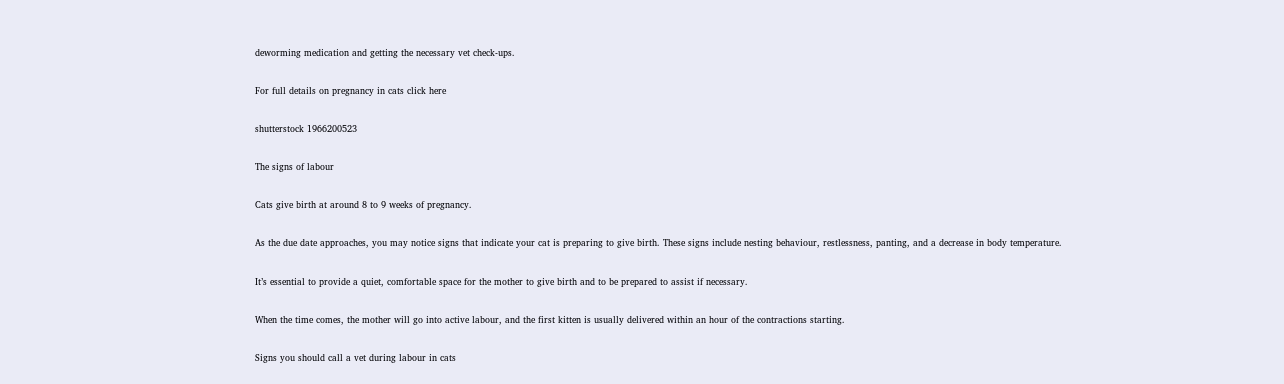deworming medication and getting the necessary vet check-ups.

For full details on pregnancy in cats click here

shutterstock 1966200523

The signs of labour

Cats give birth at around 8 to 9 weeks of pregnancy.

As the due date approaches, you may notice signs that indicate your cat is preparing to give birth. These signs include nesting behaviour, restlessness, panting, and a decrease in body temperature.

It’s essential to provide a quiet, comfortable space for the mother to give birth and to be prepared to assist if necessary.

When the time comes, the mother will go into active labour, and the first kitten is usually delivered within an hour of the contractions starting.

Signs you should call a vet during labour in cats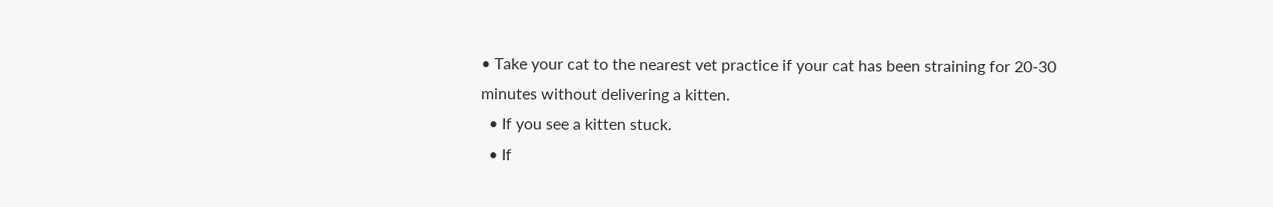• Take your cat to the nearest vet practice if your cat has been straining for 20-30 minutes without delivering a kitten.
  • If you see a kitten stuck.
  • If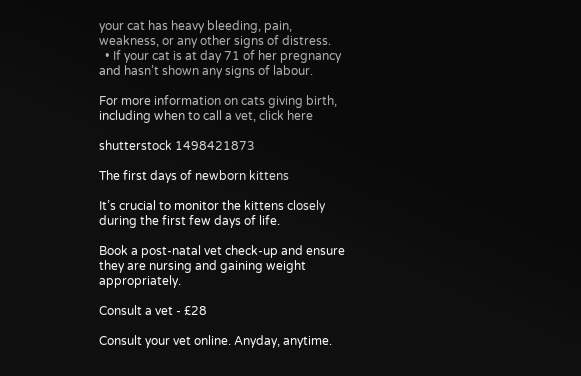your cat has heavy bleeding, pain, weakness, or any other signs of distress.
  • If your cat is at day 71 of her pregnancy and hasn’t shown any signs of labour.

For more information on cats giving birth, including when to call a vet, click here

shutterstock 1498421873

The first days of newborn kittens

It’s crucial to monitor the kittens closely during the first few days of life.

Book a post-natal vet check-up and ensure they are nursing and gaining weight appropriately.

Consult a vet - £28

Consult your vet online. Anyday, anytime.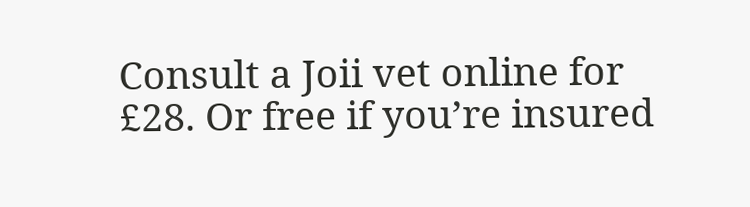Consult a Joii vet online for £28. Or free if you’re insured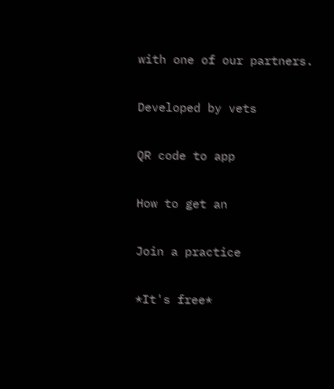with one of our partners.

Developed by vets

QR code to app

How to get an

Join a practice

*It's free*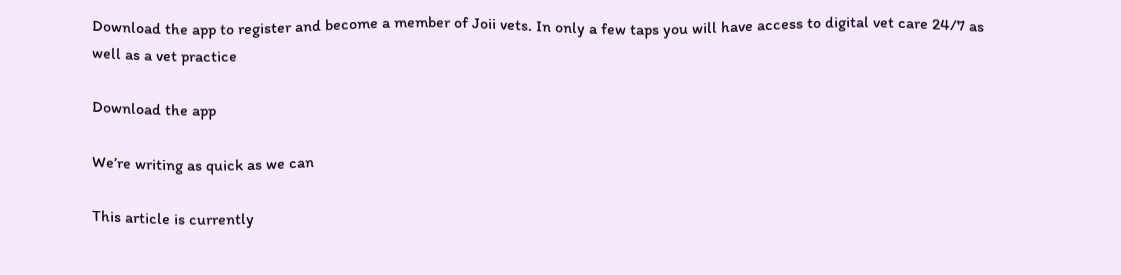Download the app to register and become a member of Joii vets. In only a few taps you will have access to digital vet care 24/7 as well as a vet practice

Download the app

We’re writing as quick as we can

This article is currently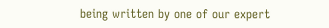being written by one of our expert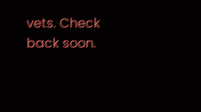vets. Check back soon.